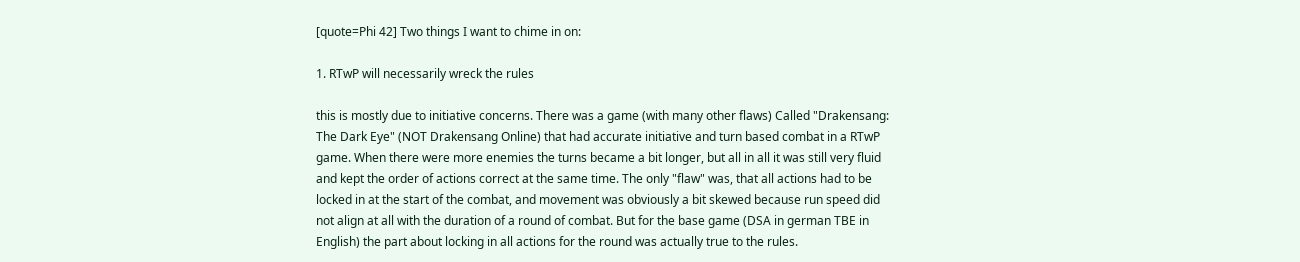[quote=Phi 42] Two things I want to chime in on:

1. RTwP will necessarily wreck the rules

this is mostly due to initiative concerns. There was a game (with many other flaws) Called "Drakensang: The Dark Eye" (NOT Drakensang Online) that had accurate initiative and turn based combat in a RTwP game. When there were more enemies the turns became a bit longer, but all in all it was still very fluid and kept the order of actions correct at the same time. The only "flaw" was, that all actions had to be locked in at the start of the combat, and movement was obviously a bit skewed because run speed did not align at all with the duration of a round of combat. But for the base game (DSA in german TBE in English) the part about locking in all actions for the round was actually true to the rules.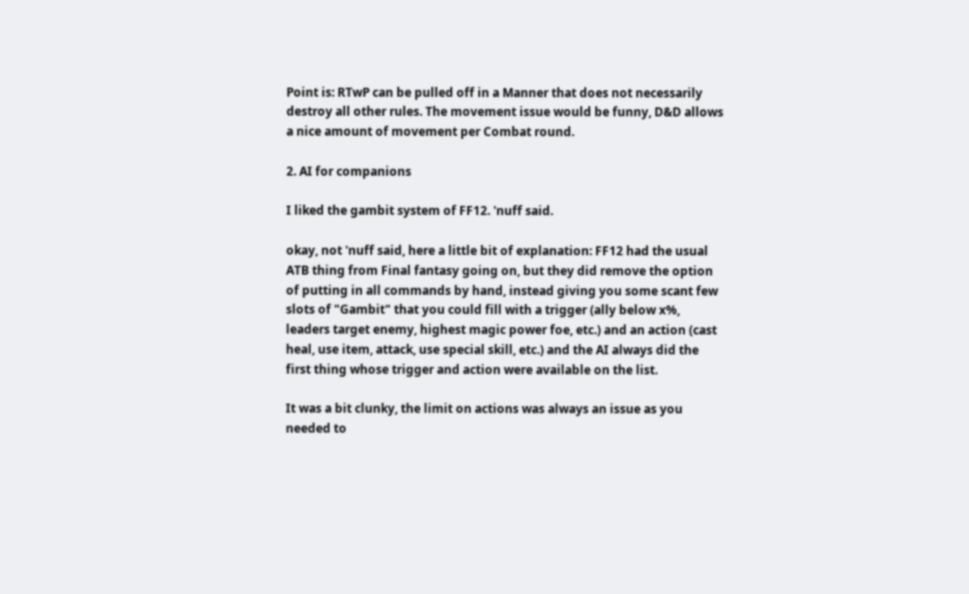Point is: RTwP can be pulled off in a Manner that does not necessarily destroy all other rules. The movement issue would be funny, D&D allows a nice amount of movement per Combat round.

2. AI for companions

I liked the gambit system of FF12. 'nuff said.

okay, not 'nuff said, here a little bit of explanation: FF12 had the usual ATB thing from Final fantasy going on, but they did remove the option of putting in all commands by hand, instead giving you some scant few slots of "Gambit" that you could fill with a trigger (ally below x%, leaders target enemy, highest magic power foe, etc.) and an action (cast heal, use item, attack, use special skill, etc.) and the AI always did the first thing whose trigger and action were available on the list.

It was a bit clunky, the limit on actions was always an issue as you needed to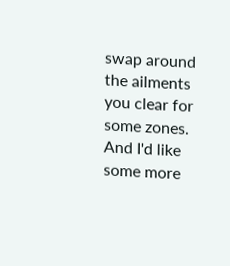swap around the ailments you clear for some zones. And I'd like some more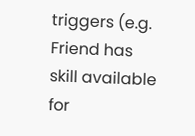triggers (e.g. Friend has skill available for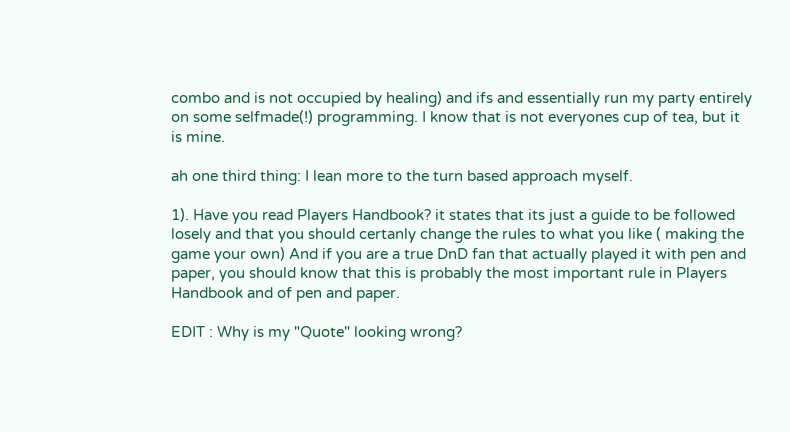combo and is not occupied by healing) and ifs and essentially run my party entirely on some selfmade(!) programming. I know that is not everyones cup of tea, but it is mine.

ah one third thing: I lean more to the turn based approach myself.

1). Have you read Players Handbook? it states that its just a guide to be followed losely and that you should certanly change the rules to what you like ( making the game your own) And if you are a true DnD fan that actually played it with pen and paper, you should know that this is probably the most important rule in Players Handbook and of pen and paper.

EDIT : Why is my "Quote" looking wrong?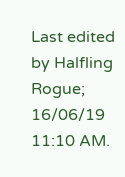Last edited by Halfling Rogue; 16/06/19 11:10 AM.